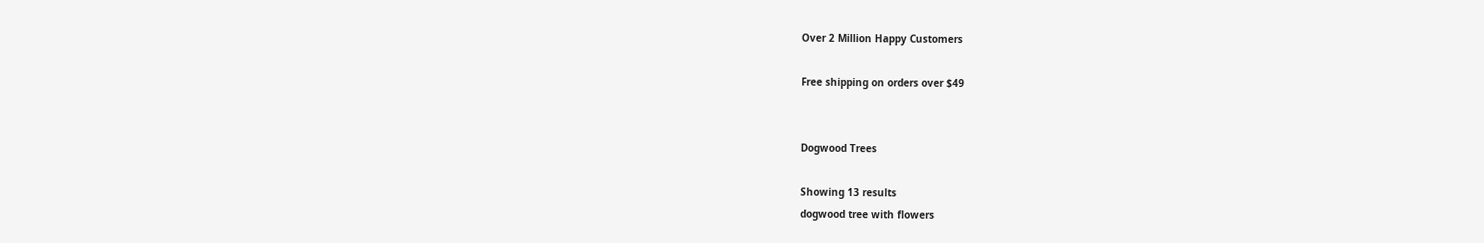Over 2 Million Happy Customers

Free shipping on orders over $49


Dogwood Trees

Showing 13 results
dogwood tree with flowers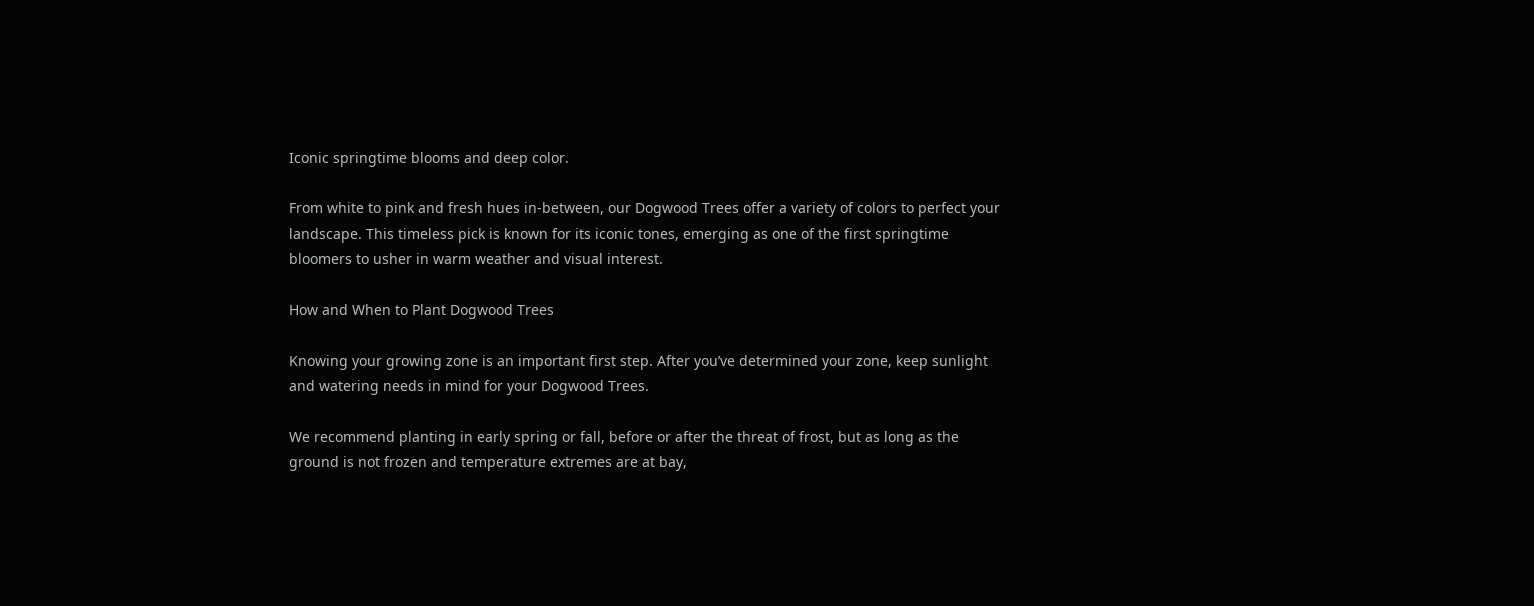Iconic springtime blooms and deep color.

From white to pink and fresh hues in-between, our Dogwood Trees offer a variety of colors to perfect your landscape. This timeless pick is known for its iconic tones, emerging as one of the first springtime bloomers to usher in warm weather and visual interest.

How and When to Plant Dogwood Trees

Knowing your growing zone is an important first step. After you’ve determined your zone, keep sunlight and watering needs in mind for your Dogwood Trees.

We recommend planting in early spring or fall, before or after the threat of frost, but as long as the ground is not frozen and temperature extremes are at bay,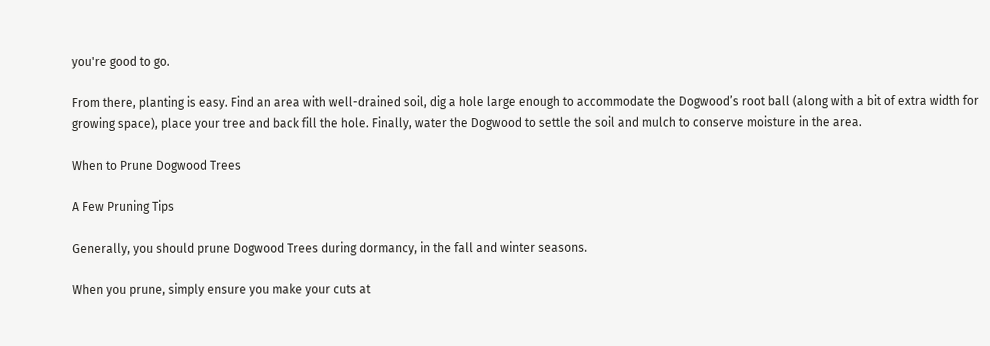you're good to go.

From there, planting is easy. Find an area with well-drained soil, dig a hole large enough to accommodate the Dogwood’s root ball (along with a bit of extra width for growing space), place your tree and back fill the hole. Finally, water the Dogwood to settle the soil and mulch to conserve moisture in the area.

When to Prune Dogwood Trees

A Few Pruning Tips

Generally, you should prune Dogwood Trees during dormancy, in the fall and winter seasons.

When you prune, simply ensure you make your cuts at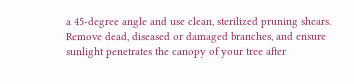a 45-degree angle and use clean, sterilized pruning shears. Remove dead, diseased or damaged branches, and ensure sunlight penetrates the canopy of your tree after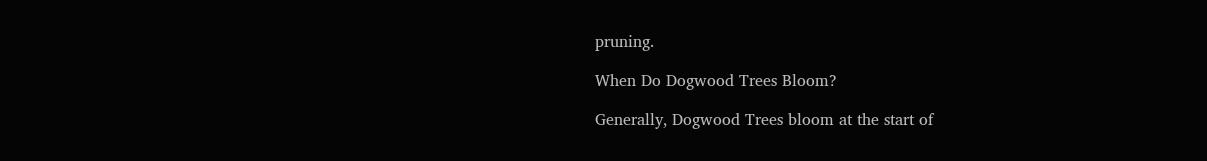pruning.

When Do Dogwood Trees Bloom?

Generally, Dogwood Trees bloom at the start of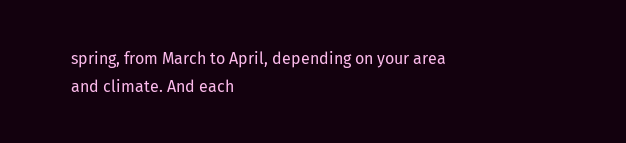spring, from March to April, depending on your area and climate. And each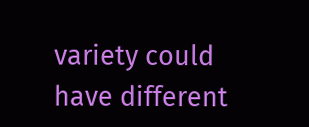variety could have different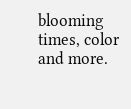blooming times, color and more.